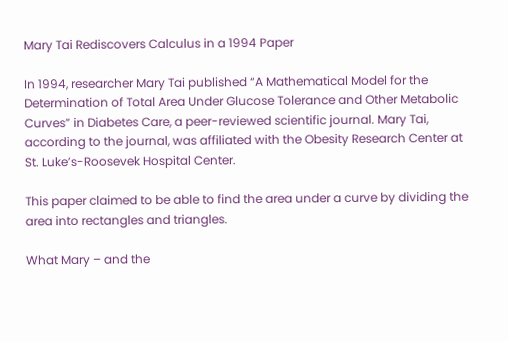Mary Tai Rediscovers Calculus in a 1994 Paper

In 1994, researcher Mary Tai published “A Mathematical Model for the Determination of Total Area Under Glucose Tolerance and Other Metabolic Curves” in Diabetes Care, a peer-reviewed scientific journal. Mary Tai, according to the journal, was affiliated with the Obesity Research Center at St. Luke’s-Roosevek Hospital Center.

This paper claimed to be able to find the area under a curve by dividing the area into rectangles and triangles.

What Mary – and the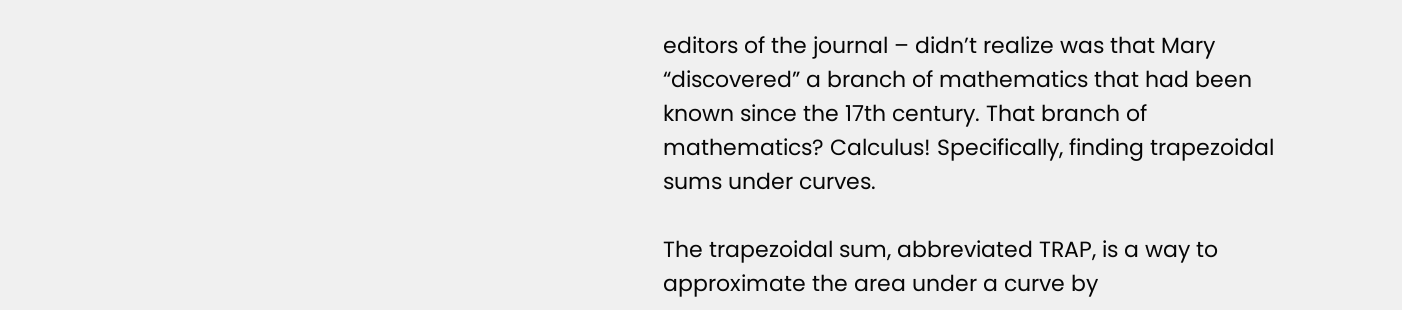editors of the journal – didn’t realize was that Mary “discovered” a branch of mathematics that had been known since the 17th century. That branch of mathematics? Calculus! Specifically, finding trapezoidal sums under curves.

The trapezoidal sum, abbreviated TRAP, is a way to approximate the area under a curve by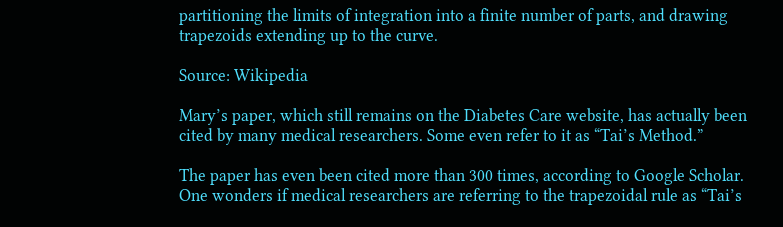partitioning the limits of integration into a finite number of parts, and drawing trapezoids extending up to the curve.

Source: Wikipedia

Mary’s paper, which still remains on the Diabetes Care website, has actually been cited by many medical researchers. Some even refer to it as “Tai’s Method.”

The paper has even been cited more than 300 times, according to Google Scholar. One wonders if medical researchers are referring to the trapezoidal rule as “Tai’s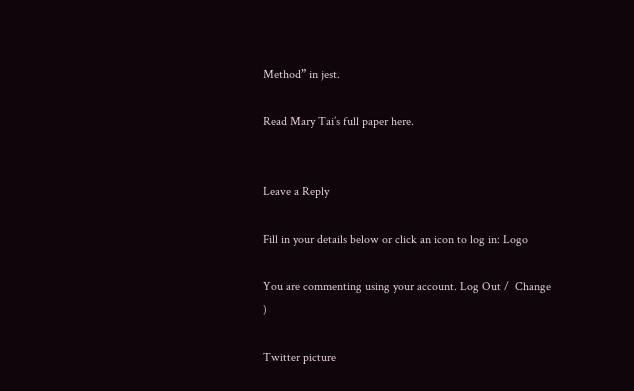Method” in jest.

Read Mary Tai’s full paper here.


Leave a Reply

Fill in your details below or click an icon to log in: Logo

You are commenting using your account. Log Out /  Change )

Twitter picture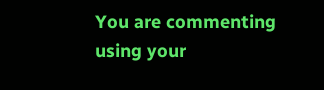You are commenting using your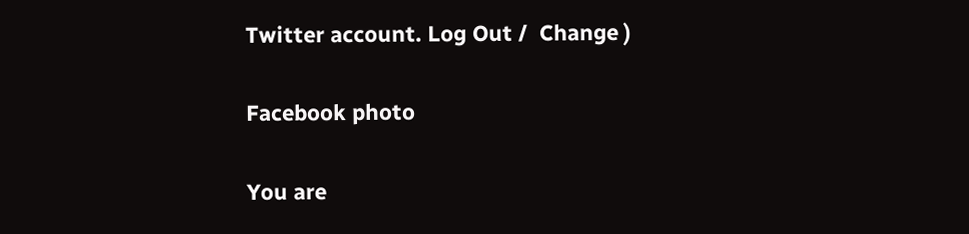Twitter account. Log Out /  Change )

Facebook photo

You are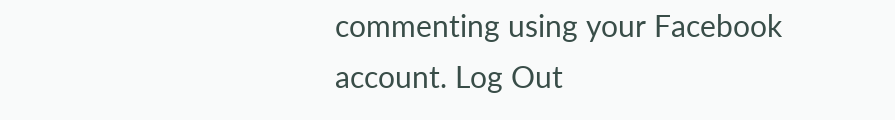commenting using your Facebook account. Log Out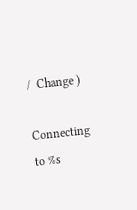/  Change )

Connecting to %s